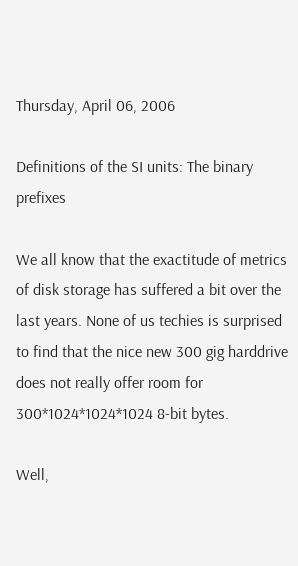Thursday, April 06, 2006

Definitions of the SI units: The binary prefixes

We all know that the exactitude of metrics of disk storage has suffered a bit over the last years. None of us techies is surprised to find that the nice new 300 gig harddrive does not really offer room for 300*1024*1024*1024 8-bit bytes.

Well,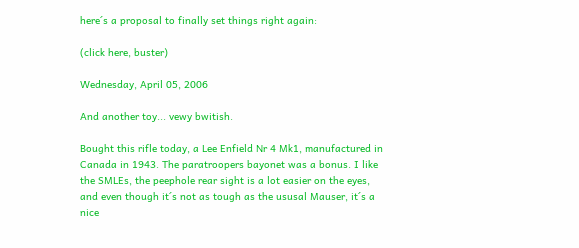here´s a proposal to finally set things right again:

(click here, buster)

Wednesday, April 05, 2006

And another toy... vewy bwitish.

Bought this rifle today, a Lee Enfield Nr 4 Mk1, manufactured in Canada in 1943. The paratroopers bayonet was a bonus. I like the SMLEs, the peephole rear sight is a lot easier on the eyes, and even though it´s not as tough as the ususal Mauser, it´s a nice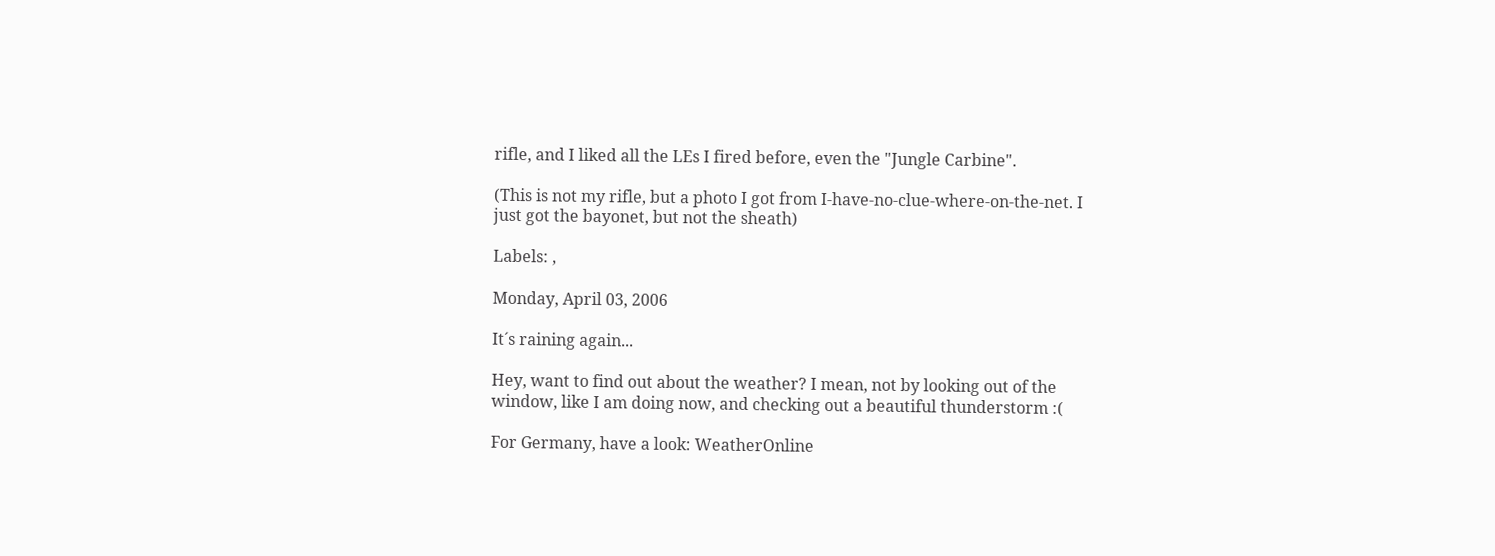rifle, and I liked all the LEs I fired before, even the "Jungle Carbine".

(This is not my rifle, but a photo I got from I-have-no-clue-where-on-the-net. I just got the bayonet, but not the sheath)

Labels: ,

Monday, April 03, 2006

It´s raining again...

Hey, want to find out about the weather? I mean, not by looking out of the window, like I am doing now, and checking out a beautiful thunderstorm :(

For Germany, have a look: WeatherOnline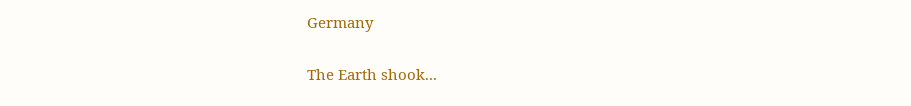Germany

The Earth shook...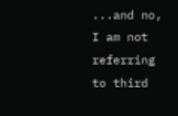...and no, I am not referring to third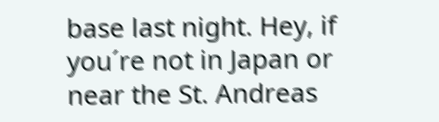base last night. Hey, if you´re not in Japan or near the St. Andreas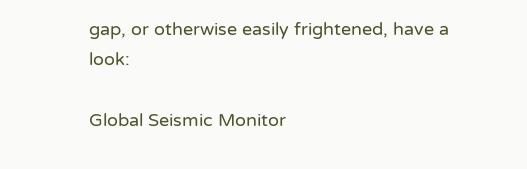gap, or otherwise easily frightened, have a look:

Global Seismic Monitor